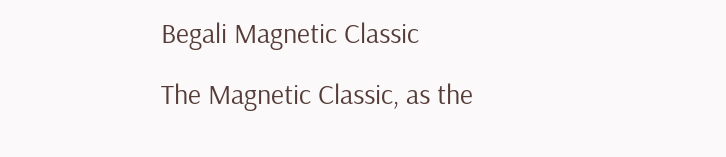Begali Magnetic Classic

The Magnetic Classic, as the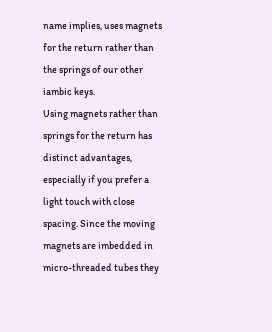name implies, uses magnets for the return rather than the springs of our other iambic keys.
Using magnets rather than springs for the return has distinct advantages, especially if you prefer a light touch with close spacing. Since the moving magnets are imbedded in micro-threaded tubes they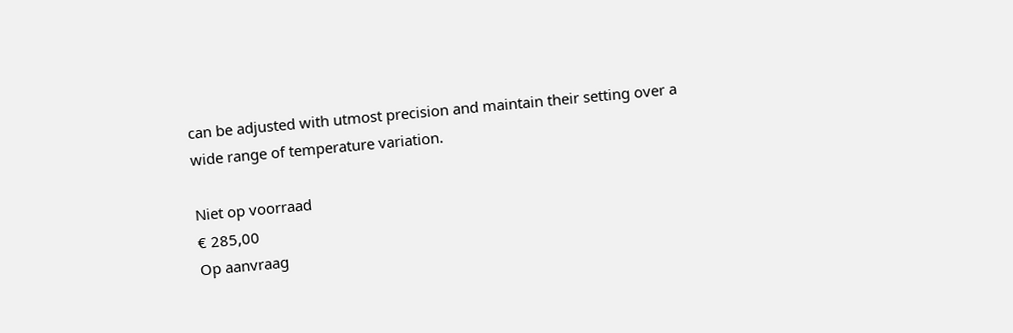can be adjusted with utmost precision and maintain their setting over a wide range of temperature variation.

Niet op voorraad
€ 285,00
Op aanvraag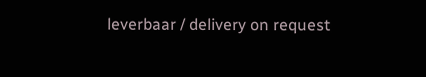leverbaar / delivery on request